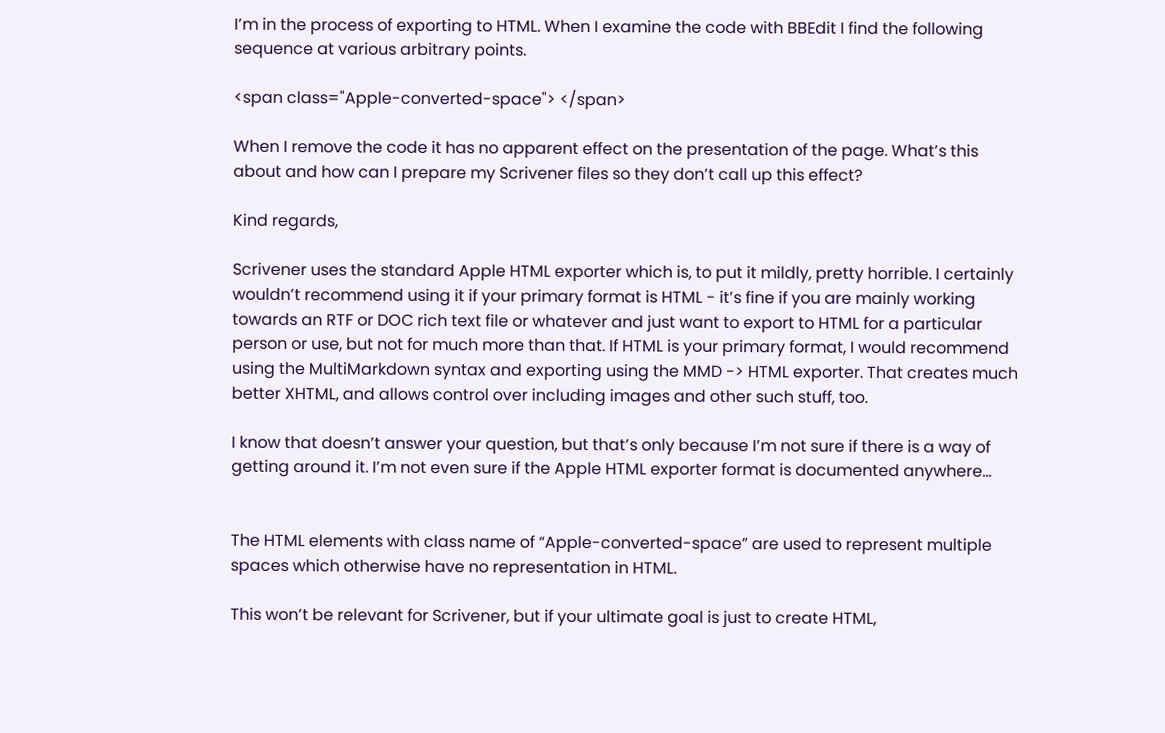I’m in the process of exporting to HTML. When I examine the code with BBEdit I find the following sequence at various arbitrary points.

<span class="Apple-converted-space"> </span>

When I remove the code it has no apparent effect on the presentation of the page. What’s this about and how can I prepare my Scrivener files so they don’t call up this effect?

Kind regards,

Scrivener uses the standard Apple HTML exporter which is, to put it mildly, pretty horrible. I certainly wouldn’t recommend using it if your primary format is HTML - it’s fine if you are mainly working towards an RTF or DOC rich text file or whatever and just want to export to HTML for a particular person or use, but not for much more than that. If HTML is your primary format, I would recommend using the MultiMarkdown syntax and exporting using the MMD -> HTML exporter. That creates much better XHTML, and allows control over including images and other such stuff, too.

I know that doesn’t answer your question, but that’s only because I’m not sure if there is a way of getting around it. I’m not even sure if the Apple HTML exporter format is documented anywhere…


The HTML elements with class name of “Apple-converted-space” are used to represent multiple spaces which otherwise have no representation in HTML.

This won’t be relevant for Scrivener, but if your ultimate goal is just to create HTML,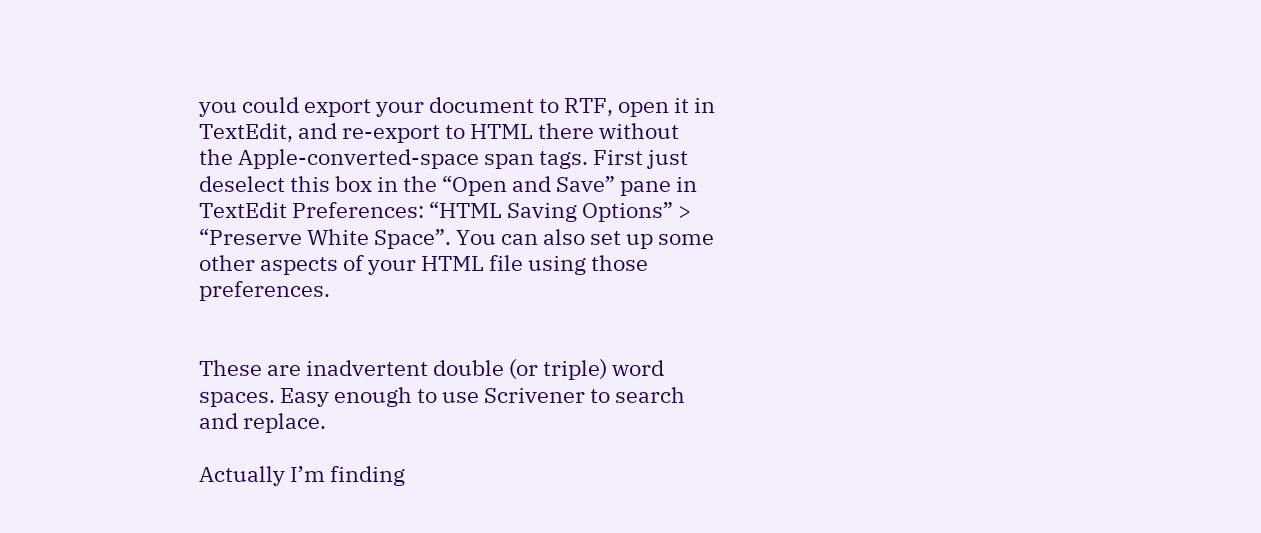you could export your document to RTF, open it in TextEdit, and re-export to HTML there without the Apple-converted-space span tags. First just deselect this box in the “Open and Save” pane in TextEdit Preferences: “HTML Saving Options” > “Preserve White Space”. You can also set up some other aspects of your HTML file using those preferences.


These are inadvertent double (or triple) word spaces. Easy enough to use Scrivener to search and replace.

Actually I’m finding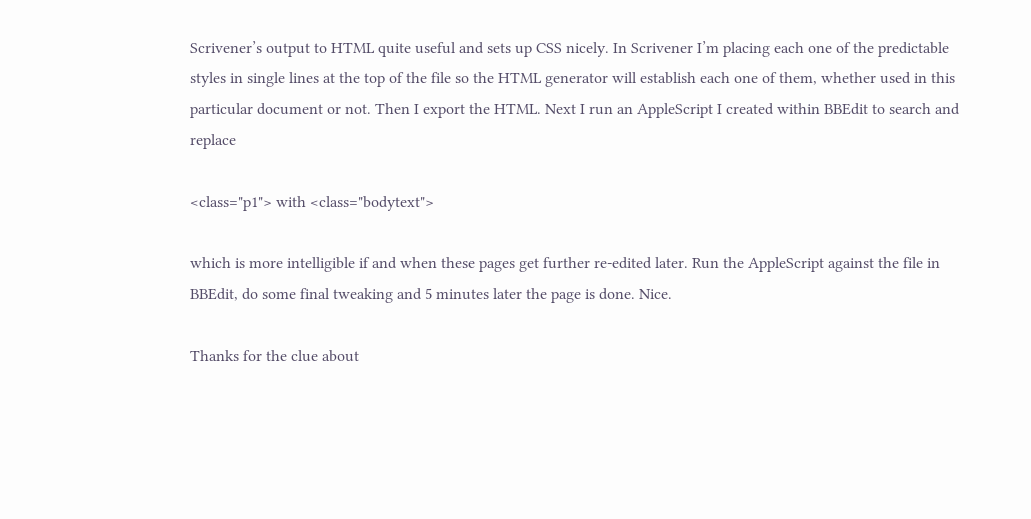Scrivener’s output to HTML quite useful and sets up CSS nicely. In Scrivener I’m placing each one of the predictable styles in single lines at the top of the file so the HTML generator will establish each one of them, whether used in this particular document or not. Then I export the HTML. Next I run an AppleScript I created within BBEdit to search and replace

<class="p1"> with <class="bodytext">

which is more intelligible if and when these pages get further re-edited later. Run the AppleScript against the file in BBEdit, do some final tweaking and 5 minutes later the page is done. Nice.

Thanks for the clue about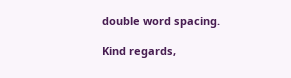double word spacing.

Kind regards,